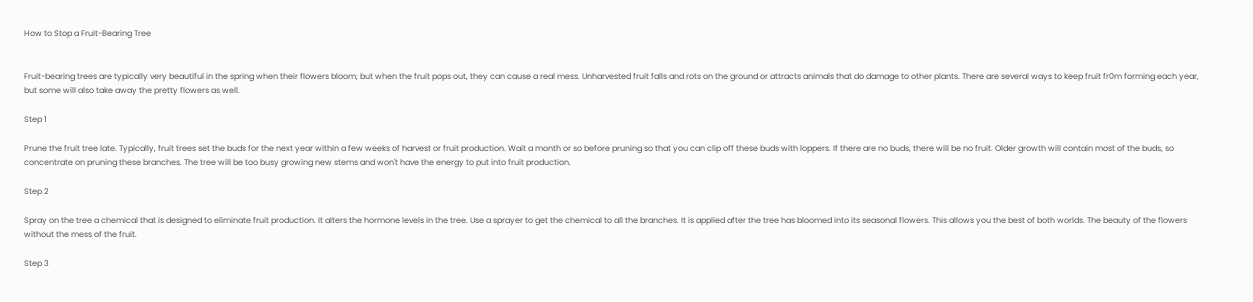How to Stop a Fruit-Bearing Tree


Fruit-bearing trees are typically very beautiful in the spring when their flowers bloom; but when the fruit pops out, they can cause a real mess. Unharvested fruit falls and rots on the ground or attracts animals that do damage to other plants. There are several ways to keep fruit fr0m forming each year, but some will also take away the pretty flowers as well.

Step 1

Prune the fruit tree late. Typically, fruit trees set the buds for the next year within a few weeks of harvest or fruit production. Wait a month or so before pruning so that you can clip off these buds with loppers. If there are no buds, there will be no fruit. Older growth will contain most of the buds, so concentrate on pruning these branches. The tree will be too busy growing new stems and won't have the energy to put into fruit production.

Step 2

Spray on the tree a chemical that is designed to eliminate fruit production. It alters the hormone levels in the tree. Use a sprayer to get the chemical to all the branches. It is applied after the tree has bloomed into its seasonal flowers. This allows you the best of both worlds. The beauty of the flowers without the mess of the fruit.

Step 3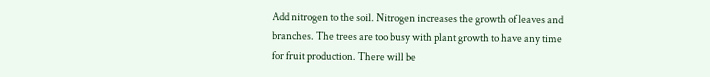Add nitrogen to the soil. Nitrogen increases the growth of leaves and branches. The trees are too busy with plant growth to have any time for fruit production. There will be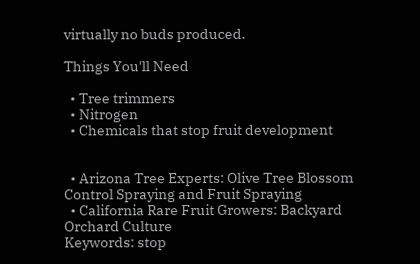virtually no buds produced.

Things You'll Need

  • Tree trimmers
  • Nitrogen
  • Chemicals that stop fruit development


  • Arizona Tree Experts: Olive Tree Blossom Control Spraying and Fruit Spraying
  • California Rare Fruit Growers: Backyard Orchard Culture
Keywords: stop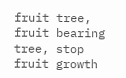fruit tree, fruit bearing tree, stop fruit growth